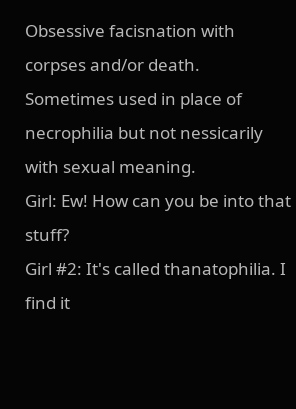Obsessive facisnation with corpses and/or death.
Sometimes used in place of necrophilia but not nessicarily with sexual meaning.
Girl: Ew! How can you be into that stuff?
Girl #2: It's called thanatophilia. I find it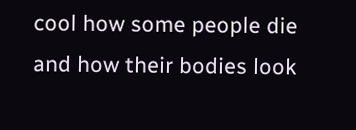cool how some people die and how their bodies look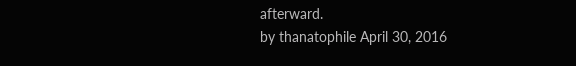afterward.
by thanatophile April 30, 2016